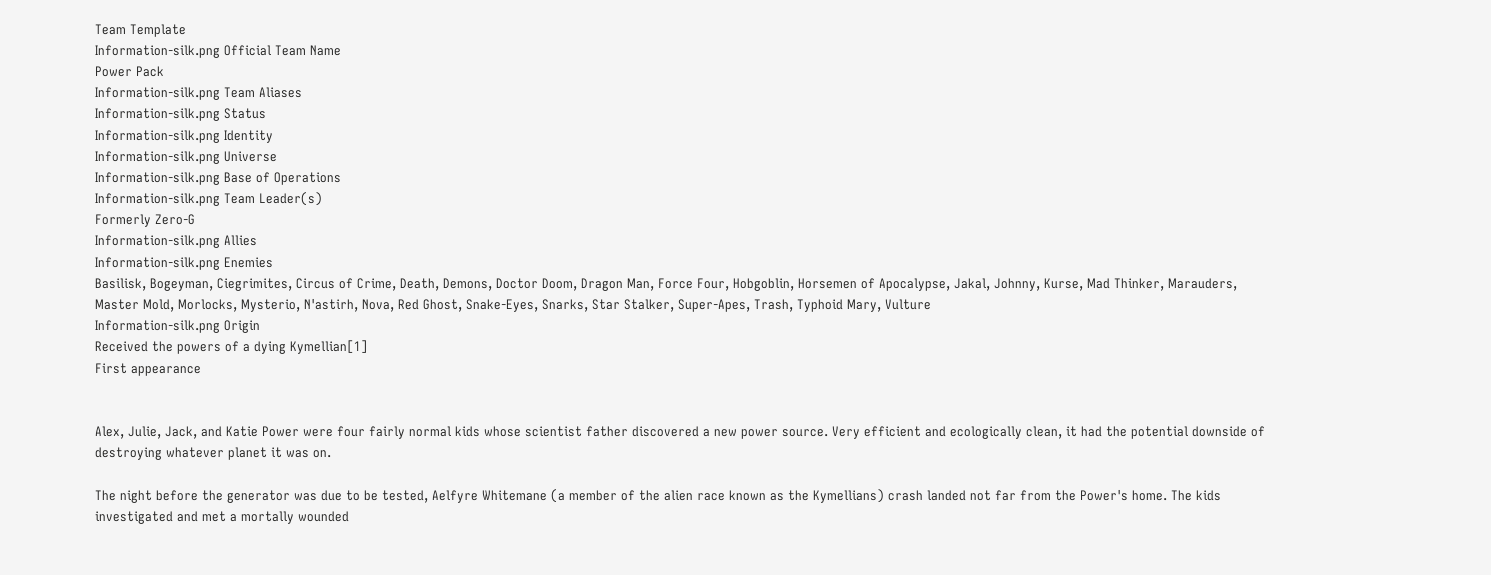Team Template
Information-silk.png Official Team Name
Power Pack
Information-silk.png Team Aliases
Information-silk.png Status
Information-silk.png Identity
Information-silk.png Universe
Information-silk.png Base of Operations
Information-silk.png Team Leader(s)
Formerly Zero-G
Information-silk.png Allies
Information-silk.png Enemies
Basilisk, Bogeyman, Ciegrimites, Circus of Crime, Death, Demons, Doctor Doom, Dragon Man, Force Four, Hobgoblin, Horsemen of Apocalypse, Jakal, Johnny, Kurse, Mad Thinker, Marauders, Master Mold, Morlocks, Mysterio, N'astirh, Nova, Red Ghost, Snake-Eyes, Snarks, Star Stalker, Super-Apes, Trash, Typhoid Mary, Vulture
Information-silk.png Origin
Received the powers of a dying Kymellian[1]
First appearance


Alex, Julie, Jack, and Katie Power were four fairly normal kids whose scientist father discovered a new power source. Very efficient and ecologically clean, it had the potential downside of destroying whatever planet it was on.

The night before the generator was due to be tested, Aelfyre Whitemane (a member of the alien race known as the Kymellians) crash landed not far from the Power's home. The kids investigated and met a mortally wounded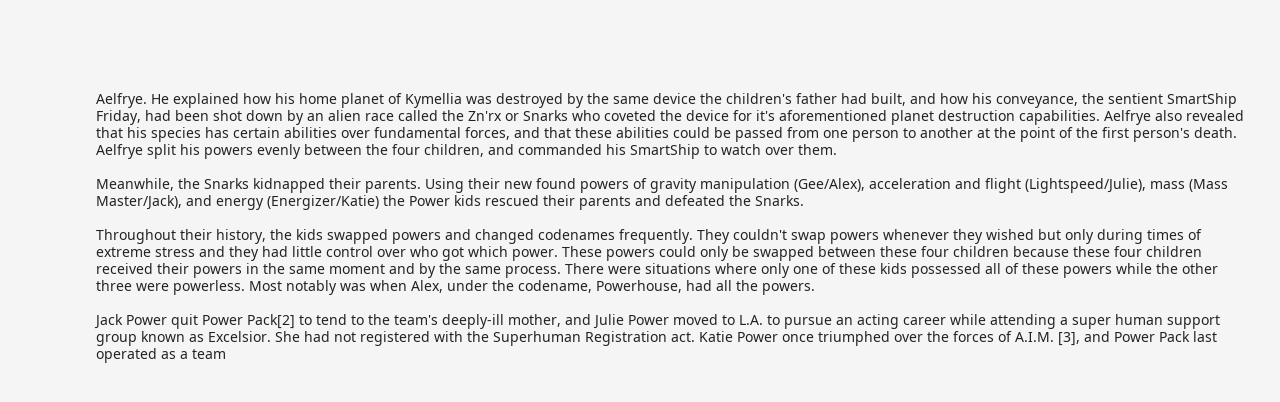Aelfrye. He explained how his home planet of Kymellia was destroyed by the same device the children's father had built, and how his conveyance, the sentient SmartShip Friday, had been shot down by an alien race called the Zn'rx or Snarks who coveted the device for it's aforementioned planet destruction capabilities. Aelfrye also revealed that his species has certain abilities over fundamental forces, and that these abilities could be passed from one person to another at the point of the first person's death. Aelfrye split his powers evenly between the four children, and commanded his SmartShip to watch over them.

Meanwhile, the Snarks kidnapped their parents. Using their new found powers of gravity manipulation (Gee/Alex), acceleration and flight (Lightspeed/Julie), mass (Mass Master/Jack), and energy (Energizer/Katie) the Power kids rescued their parents and defeated the Snarks.

Throughout their history, the kids swapped powers and changed codenames frequently. They couldn't swap powers whenever they wished but only during times of extreme stress and they had little control over who got which power. These powers could only be swapped between these four children because these four children received their powers in the same moment and by the same process. There were situations where only one of these kids possessed all of these powers while the other three were powerless. Most notably was when Alex, under the codename, Powerhouse, had all the powers.

Jack Power quit Power Pack[2] to tend to the team's deeply-ill mother, and Julie Power moved to L.A. to pursue an acting career while attending a super human support group known as Excelsior. She had not registered with the Superhuman Registration act. Katie Power once triumphed over the forces of A.I.M. [3], and Power Pack last operated as a team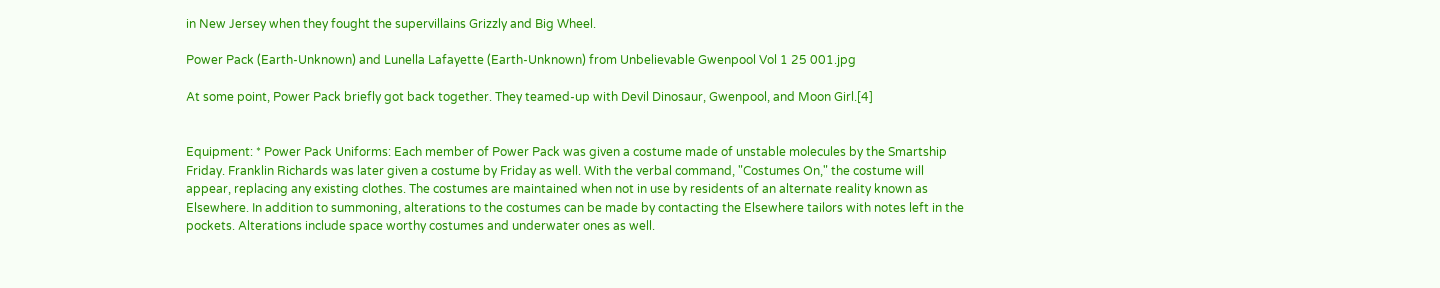in New Jersey when they fought the supervillains Grizzly and Big Wheel.

Power Pack (Earth-Unknown) and Lunella Lafayette (Earth-Unknown) from Unbelievable Gwenpool Vol 1 25 001.jpg

At some point, Power Pack briefly got back together. They teamed-up with Devil Dinosaur, Gwenpool, and Moon Girl.[4]


Equipment: * Power Pack Uniforms: Each member of Power Pack was given a costume made of unstable molecules by the Smartship Friday. Franklin Richards was later given a costume by Friday as well. With the verbal command, "Costumes On," the costume will appear, replacing any existing clothes. The costumes are maintained when not in use by residents of an alternate reality known as Elsewhere. In addition to summoning, alterations to the costumes can be made by contacting the Elsewhere tailors with notes left in the pockets. Alterations include space worthy costumes and underwater ones as well.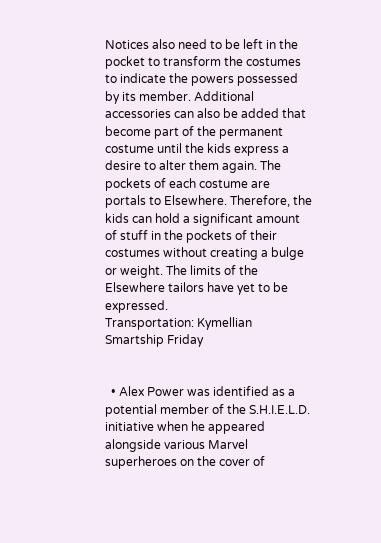Notices also need to be left in the pocket to transform the costumes to indicate the powers possessed by its member. Additional accessories can also be added that become part of the permanent costume until the kids express a desire to alter them again. The pockets of each costume are portals to Elsewhere. Therefore, the kids can hold a significant amount of stuff in the pockets of their costumes without creating a bulge or weight. The limits of the Elsewhere tailors have yet to be expressed.
Transportation: Kymellian Smartship Friday


  • Alex Power was identified as a potential member of the S.H.I.E.L.D. initiative when he appeared alongside various Marvel superheroes on the cover of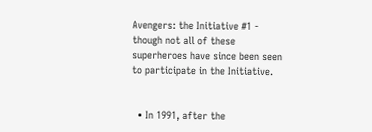Avengers: the Initiative #1 - though not all of these superheroes have since been seen to participate in the Initiative.


  • In 1991, after the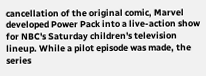cancellation of the original comic, Marvel developed Power Pack into a live-action show for NBC's Saturday children's television lineup. While a pilot episode was made, the series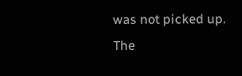was not picked up. The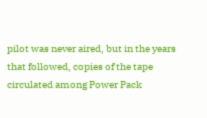pilot was never aired, but in the years that followed, copies of the tape circulated among Power Pack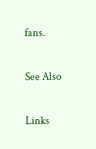fans.

See Also

Links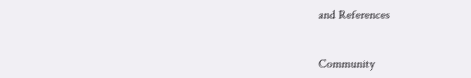and References


Community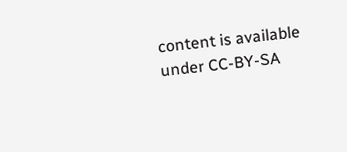content is available under CC-BY-SA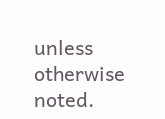unless otherwise noted.